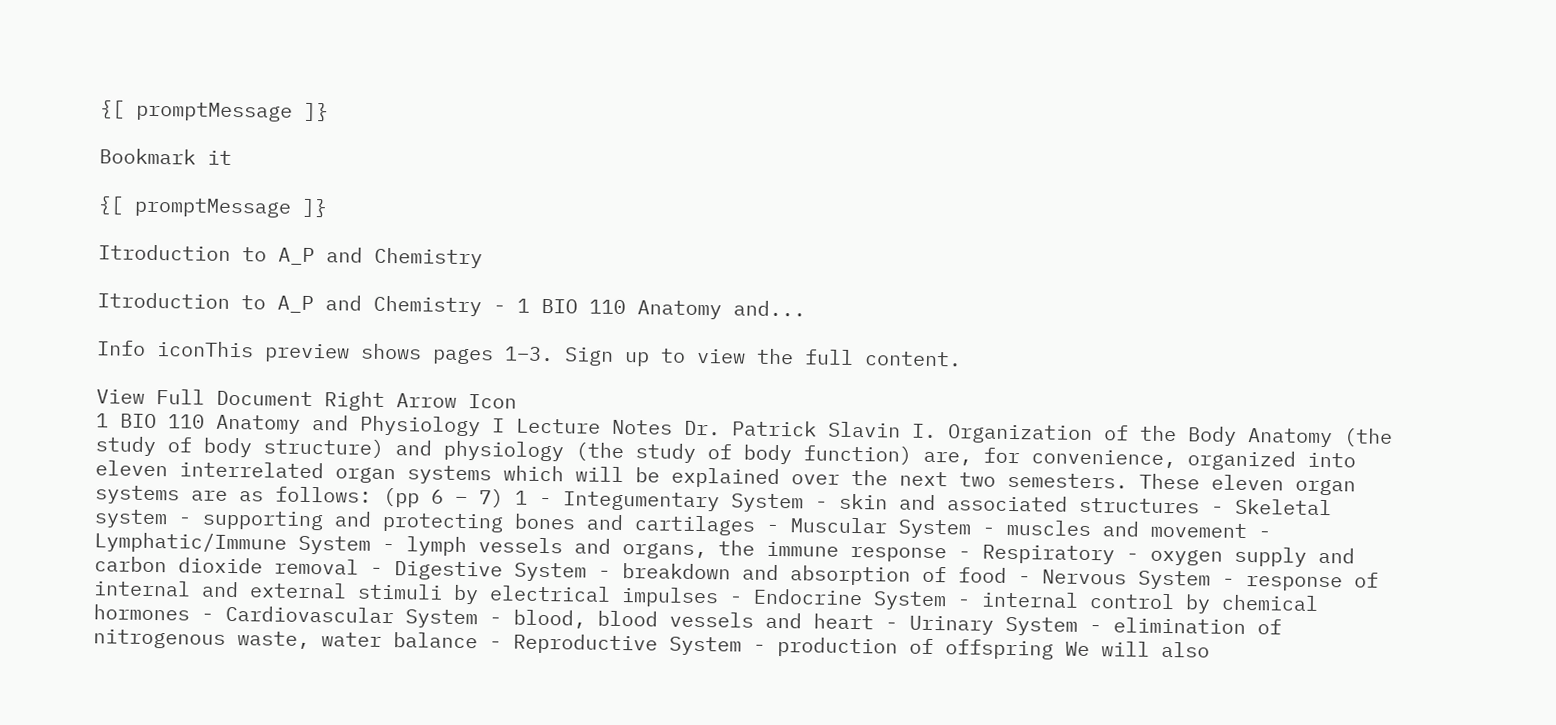{[ promptMessage ]}

Bookmark it

{[ promptMessage ]}

Itroduction to A_P and Chemistry

Itroduction to A_P and Chemistry - 1 BIO 110 Anatomy and...

Info iconThis preview shows pages 1–3. Sign up to view the full content.

View Full Document Right Arrow Icon
1 BIO 110 Anatomy and Physiology I Lecture Notes Dr. Patrick Slavin I. Organization of the Body Anatomy (the study of body structure) and physiology (the study of body function) are, for convenience, organized into eleven interrelated organ systems which will be explained over the next two semesters. These eleven organ systems are as follows: (pp 6 – 7) 1 - Integumentary System - skin and associated structures - Skeletal system - supporting and protecting bones and cartilages - Muscular System - muscles and movement - Lymphatic/Immune System - lymph vessels and organs, the immune response - Respiratory - oxygen supply and carbon dioxide removal - Digestive System - breakdown and absorption of food - Nervous System - response of internal and external stimuli by electrical impulses - Endocrine System - internal control by chemical hormones - Cardiovascular System - blood, blood vessels and heart - Urinary System - elimination of nitrogenous waste, water balance - Reproductive System - production of offspring We will also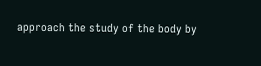approach the study of the body by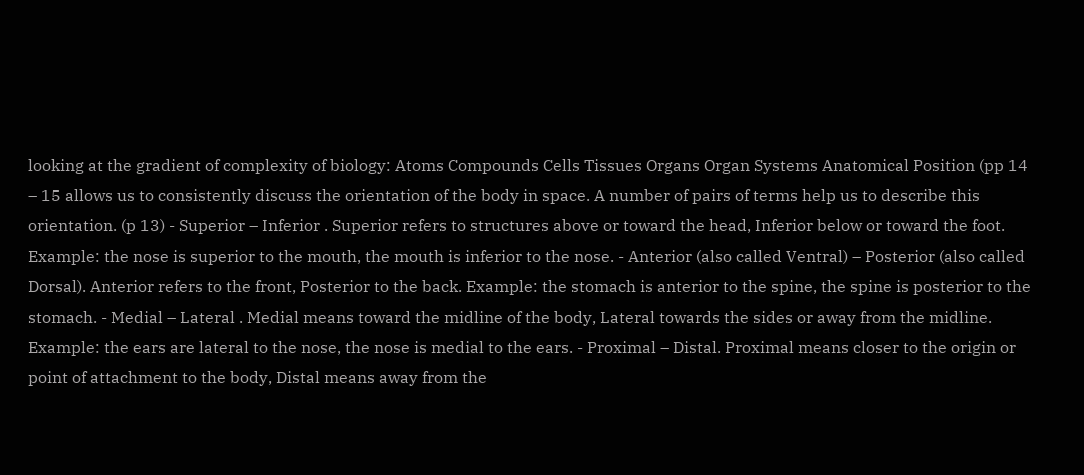looking at the gradient of complexity of biology: Atoms Compounds Cells Tissues Organs Organ Systems Anatomical Position (pp 14 – 15 allows us to consistently discuss the orientation of the body in space. A number of pairs of terms help us to describe this orientation. (p 13) - Superior – Inferior . Superior refers to structures above or toward the head, Inferior below or toward the foot. Example: the nose is superior to the mouth, the mouth is inferior to the nose. - Anterior (also called Ventral) – Posterior (also called Dorsal). Anterior refers to the front, Posterior to the back. Example: the stomach is anterior to the spine, the spine is posterior to the stomach. - Medial – Lateral . Medial means toward the midline of the body, Lateral towards the sides or away from the midline. Example: the ears are lateral to the nose, the nose is medial to the ears. - Proximal – Distal. Proximal means closer to the origin or point of attachment to the body, Distal means away from the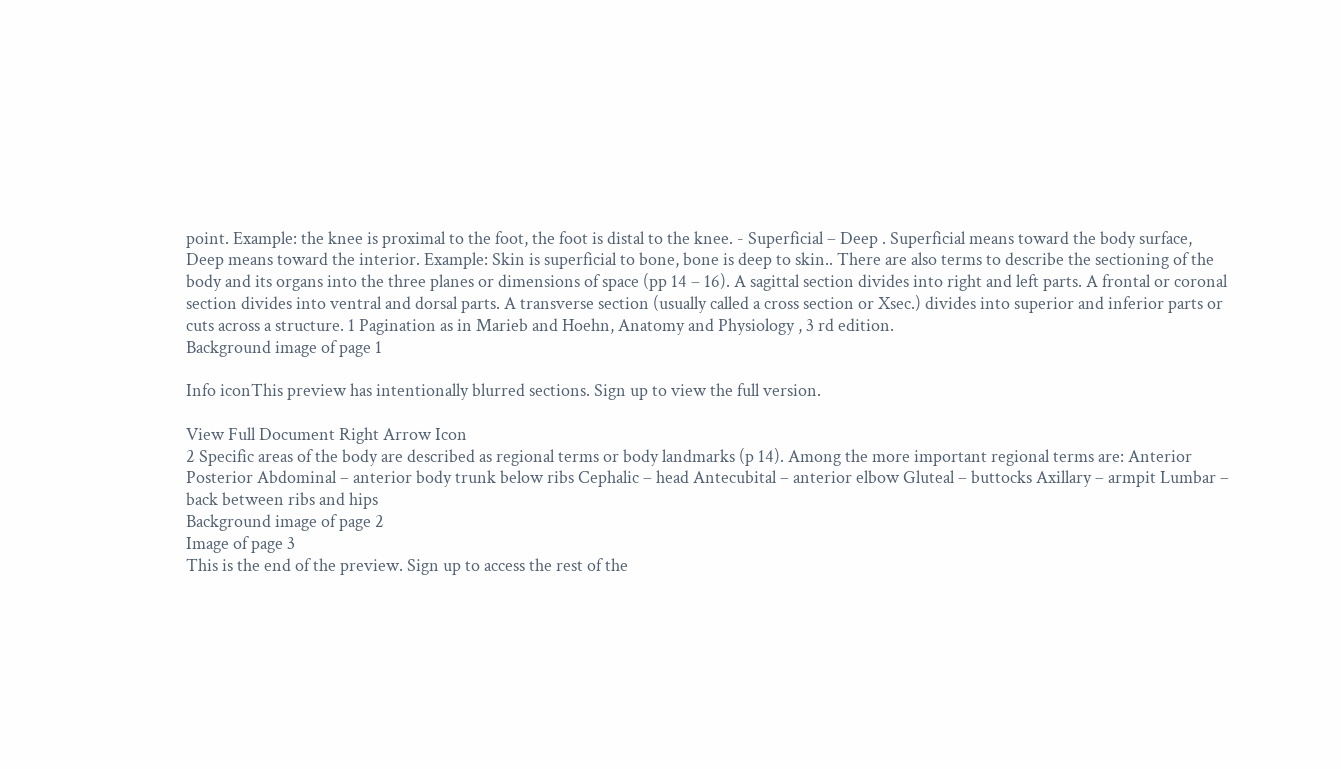point. Example: the knee is proximal to the foot, the foot is distal to the knee. - Superficial – Deep . Superficial means toward the body surface, Deep means toward the interior. Example: Skin is superficial to bone, bone is deep to skin.. There are also terms to describe the sectioning of the body and its organs into the three planes or dimensions of space (pp 14 – 16). A sagittal section divides into right and left parts. A frontal or coronal section divides into ventral and dorsal parts. A transverse section (usually called a cross section or Xsec.) divides into superior and inferior parts or cuts across a structure. 1 Pagination as in Marieb and Hoehn, Anatomy and Physiology , 3 rd edition.
Background image of page 1

Info iconThis preview has intentionally blurred sections. Sign up to view the full version.

View Full Document Right Arrow Icon
2 Specific areas of the body are described as regional terms or body landmarks (p 14). Among the more important regional terms are: Anterior Posterior Abdominal – anterior body trunk below ribs Cephalic – head Antecubital – anterior elbow Gluteal – buttocks Axillary – armpit Lumbar – back between ribs and hips
Background image of page 2
Image of page 3
This is the end of the preview. Sign up to access the rest of the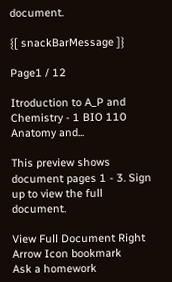document.

{[ snackBarMessage ]}

Page1 / 12

Itroduction to A_P and Chemistry - 1 BIO 110 Anatomy and...

This preview shows document pages 1 - 3. Sign up to view the full document.

View Full Document Right Arrow Icon bookmark
Ask a homework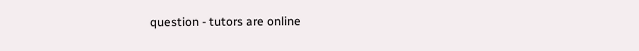question - tutors are online